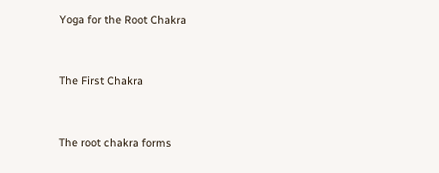Yoga for the Root Chakra


The First Chakra


The root chakra forms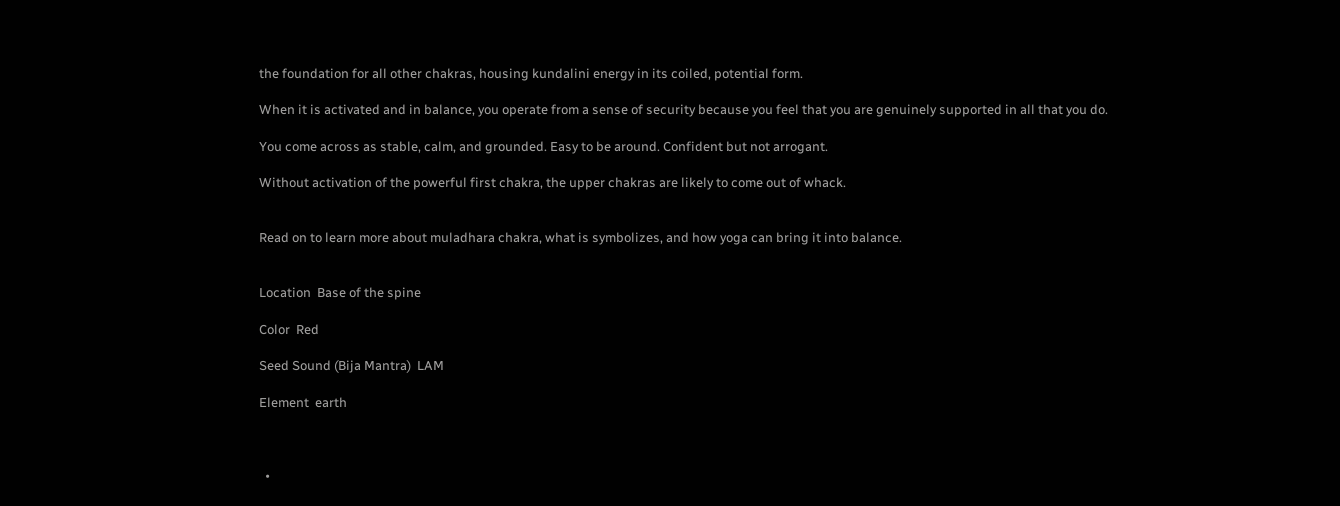the foundation for all other chakras, housing kundalini energy in its coiled, potential form.

When it is activated and in balance, you operate from a sense of security because you feel that you are genuinely supported in all that you do.

You come across as stable, calm, and grounded. Easy to be around. Confident but not arrogant.

Without activation of the powerful first chakra, the upper chakras are likely to come out of whack.


Read on to learn more about muladhara chakra, what is symbolizes, and how yoga can bring it into balance.


Location  Base of the spine

Color  Red

Seed Sound (Bija Mantra)  LAM

Element  earth



  •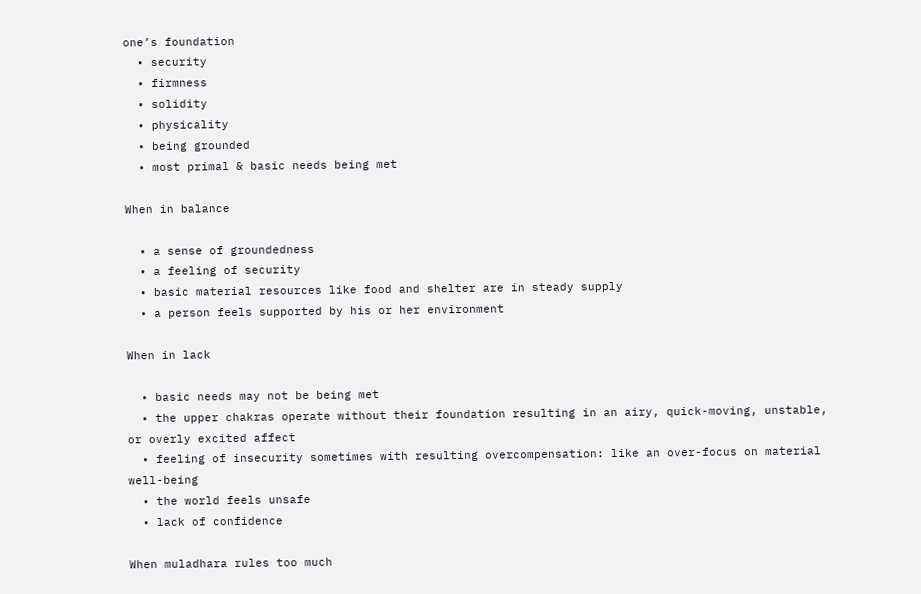one’s foundation
  • security
  • firmness
  • solidity
  • physicality
  • being grounded
  • most primal & basic needs being met

When in balance

  • a sense of groundedness
  • a feeling of security
  • basic material resources like food and shelter are in steady supply
  • a person feels supported by his or her environment

When in lack

  • basic needs may not be being met
  • the upper chakras operate without their foundation resulting in an airy, quick-moving, unstable, or overly excited affect
  • feeling of insecurity sometimes with resulting overcompensation: like an over-focus on material well-being
  • the world feels unsafe
  • lack of confidence

When muladhara rules too much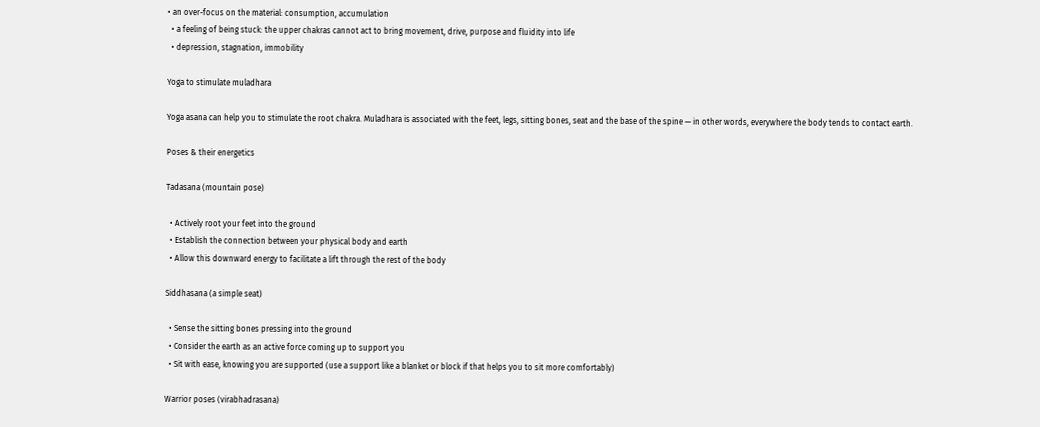• an over-focus on the material: consumption, accumulation
  • a feeling of being stuck: the upper chakras cannot act to bring movement, drive, purpose and fluidity into life
  • depression, stagnation, immobility

Yoga to stimulate muladhara

Yoga asana can help you to stimulate the root chakra. Muladhara is associated with the feet, legs, sitting bones, seat and the base of the spine — in other words, everywhere the body tends to contact earth.

Poses & their energetics

Tadasana (mountain pose)

  • Actively root your feet into the ground
  • Establish the connection between your physical body and earth
  • Allow this downward energy to facilitate a lift through the rest of the body

Siddhasana (a simple seat)

  • Sense the sitting bones pressing into the ground
  • Consider the earth as an active force coming up to support you
  • Sit with ease, knowing you are supported (use a support like a blanket or block if that helps you to sit more comfortably)

Warrior poses (virabhadrasana)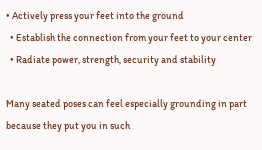• Actively press your feet into the ground
  • Establish the connection from your feet to your center
  • Radiate power, strength, security and stability

Many seated poses can feel especially grounding in part because they put you in such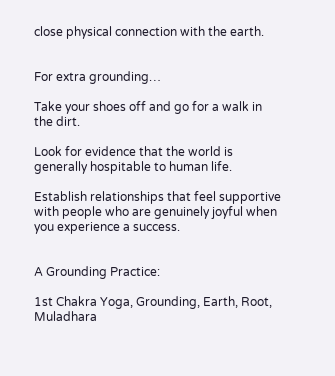close physical connection with the earth.


For extra grounding…

Take your shoes off and go for a walk in the dirt.

Look for evidence that the world is generally hospitable to human life.

Establish relationships that feel supportive with people who are genuinely joyful when you experience a success.


A Grounding Practice:

1st Chakra Yoga, Grounding, Earth, Root, Muladhara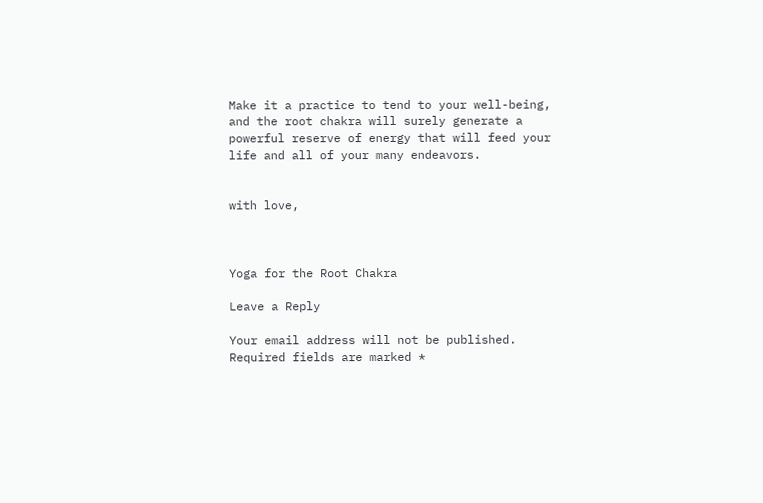Make it a practice to tend to your well-being, and the root chakra will surely generate a powerful reserve of energy that will feed your life and all of your many endeavors.


with love,



Yoga for the Root Chakra

Leave a Reply

Your email address will not be published. Required fields are marked *